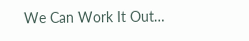We Can Work It Out…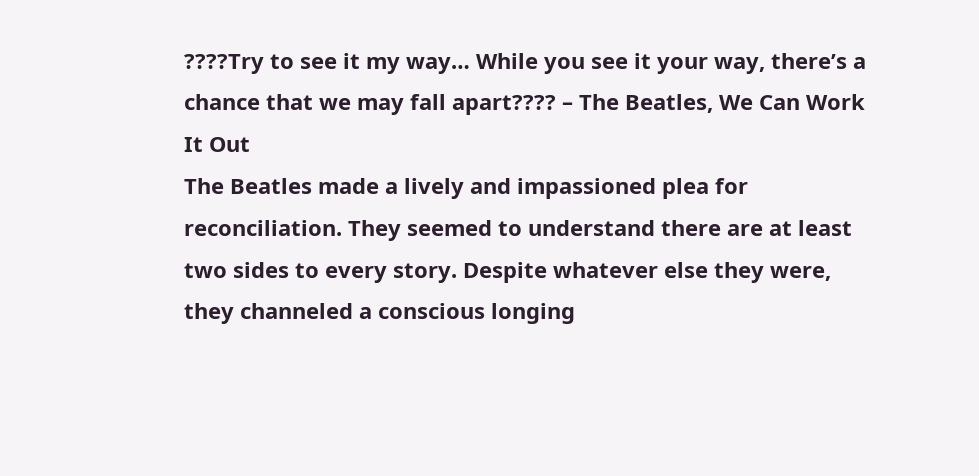????Try to see it my way… While you see it your way, there’s a chance that we may fall apart???? – The Beatles, We Can Work It Out
The Beatles made a lively and impassioned plea for reconciliation. They seemed to understand there are at least two sides to every story. Despite whatever else they were, they channeled a conscious longing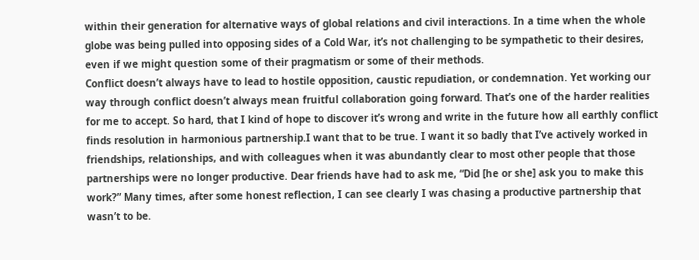within their generation for alternative ways of global relations and civil interactions. In a time when the whole globe was being pulled into opposing sides of a Cold War, it’s not challenging to be sympathetic to their desires, even if we might question some of their pragmatism or some of their methods.
Conflict doesn’t always have to lead to hostile opposition, caustic repudiation, or condemnation. Yet working our way through conflict doesn’t always mean fruitful collaboration going forward. That’s one of the harder realities for me to accept. So hard, that I kind of hope to discover it’s wrong and write in the future how all earthly conflict finds resolution in harmonious partnership.I want that to be true. I want it so badly that I’ve actively worked in friendships, relationships, and with colleagues when it was abundantly clear to most other people that those partnerships were no longer productive. Dear friends have had to ask me, “Did [he or she] ask you to make this work?” Many times, after some honest reflection, I can see clearly I was chasing a productive partnership that wasn’t to be.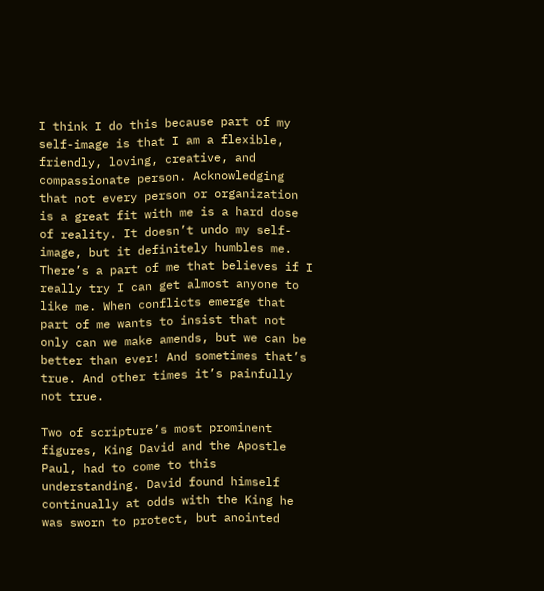I think I do this because part of my self-image is that I am a flexible, friendly, loving, creative, and compassionate person. Acknowledging that not every person or organization is a great fit with me is a hard dose of reality. It doesn’t undo my self-image, but it definitely humbles me. There’s a part of me that believes if I really try I can get almost anyone to like me. When conflicts emerge that part of me wants to insist that not only can we make amends, but we can be better than ever! And sometimes that’s true. And other times it’s painfully not true.

Two of scripture’s most prominent figures, King David and the Apostle Paul, had to come to this understanding. David found himself continually at odds with the King he was sworn to protect, but anointed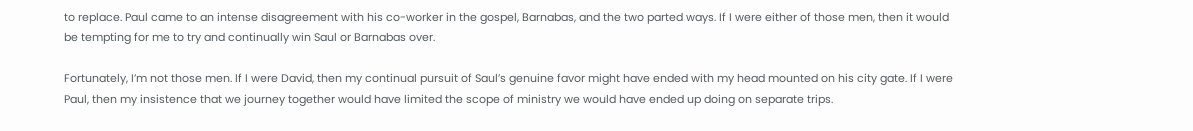to replace. Paul came to an intense disagreement with his co-worker in the gospel, Barnabas, and the two parted ways. If I were either of those men, then it would be tempting for me to try and continually win Saul or Barnabas over.

Fortunately, I’m not those men. If I were David, then my continual pursuit of Saul’s genuine favor might have ended with my head mounted on his city gate. If I were Paul, then my insistence that we journey together would have limited the scope of ministry we would have ended up doing on separate trips.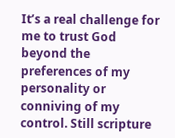It’s a real challenge for me to trust God beyond the preferences of my personality or conniving of my control. Still scripture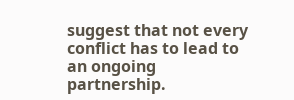suggest that not every conflict has to lead to an ongoing partnership.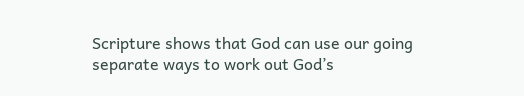Scripture shows that God can use our going separate ways to work out God’s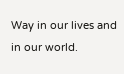Way in our lives and in our world.